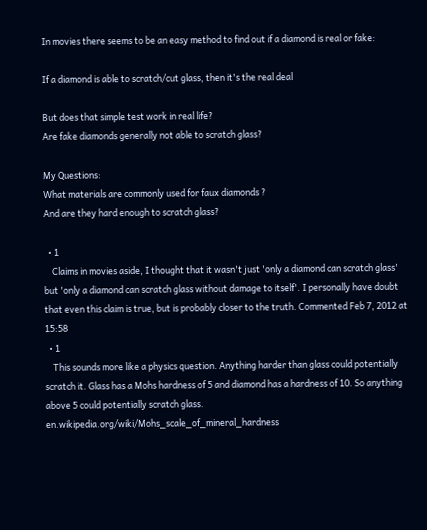In movies there seems to be an easy method to find out if a diamond is real or fake:

If a diamond is able to scratch/cut glass, then it's the real deal

But does that simple test work in real life?
Are fake diamonds generally not able to scratch glass?

My Questions:
What materials are commonly used for faux diamonds ?
And are they hard enough to scratch glass?

  • 1
    Claims in movies aside, I thought that it wasn't just 'only a diamond can scratch glass' but 'only a diamond can scratch glass without damage to itself'. I personally have doubt that even this claim is true, but is probably closer to the truth. Commented Feb 7, 2012 at 15:58
  • 1
    This sounds more like a physics question. Anything harder than glass could potentially scratch it. Glass has a Mohs hardness of 5 and diamond has a hardness of 10. So anything above 5 could potentially scratch glass. en.wikipedia.org/wiki/Mohs_scale_of_mineral_hardness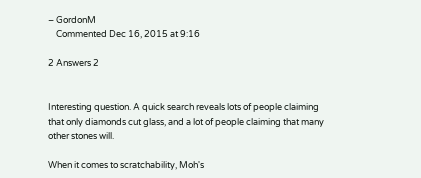– GordonM
    Commented Dec 16, 2015 at 9:16

2 Answers 2


Interesting question. A quick search reveals lots of people claiming that only diamonds cut glass, and a lot of people claiming that many other stones will.

When it comes to scratchability, Moh's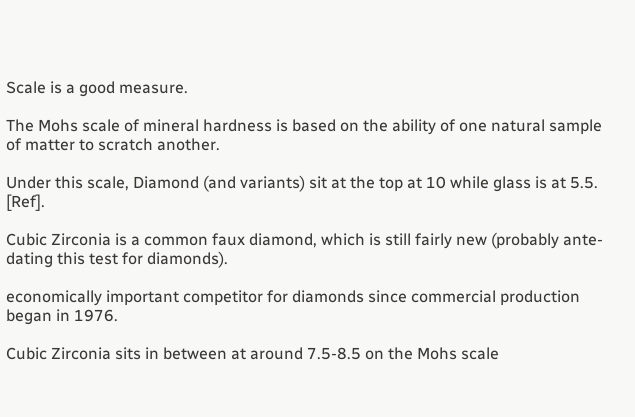Scale is a good measure.

The Mohs scale of mineral hardness is based on the ability of one natural sample of matter to scratch another.

Under this scale, Diamond (and variants) sit at the top at 10 while glass is at 5.5. [Ref].

Cubic Zirconia is a common faux diamond, which is still fairly new (probably ante-dating this test for diamonds).

economically important competitor for diamonds since commercial production began in 1976.

Cubic Zirconia sits in between at around 7.5-8.5 on the Mohs scale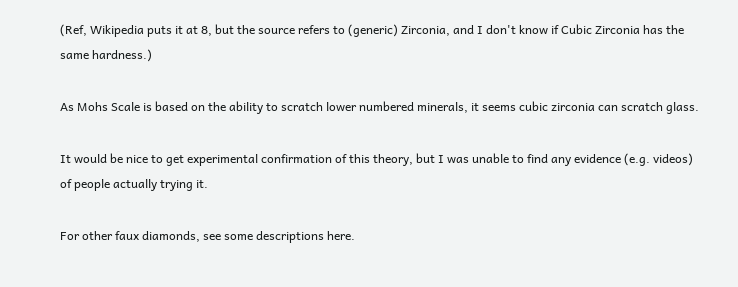(Ref, Wikipedia puts it at 8, but the source refers to (generic) Zirconia, and I don't know if Cubic Zirconia has the same hardness.)

As Mohs Scale is based on the ability to scratch lower numbered minerals, it seems cubic zirconia can scratch glass.

It would be nice to get experimental confirmation of this theory, but I was unable to find any evidence (e.g. videos) of people actually trying it.

For other faux diamonds, see some descriptions here.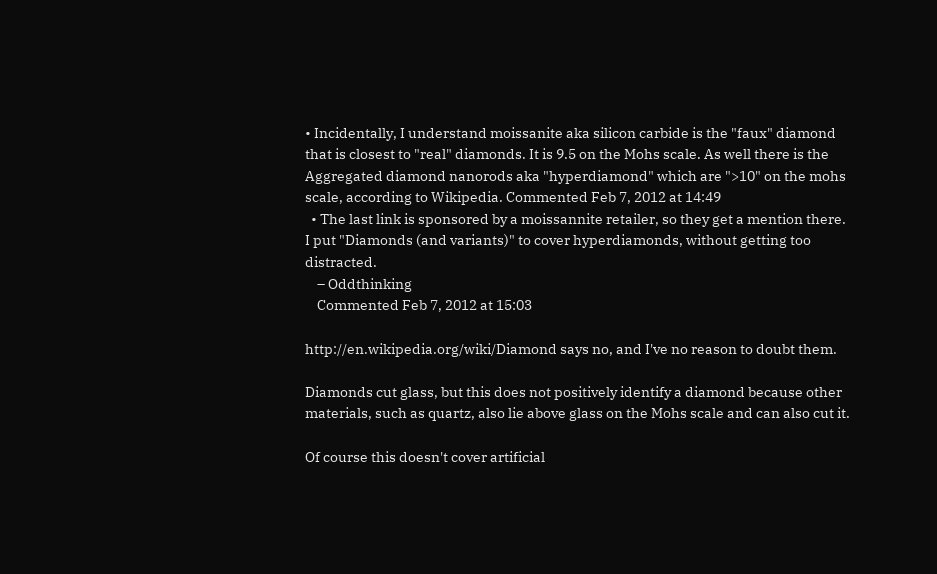• Incidentally, I understand moissanite aka silicon carbide is the "faux" diamond that is closest to "real" diamonds. It is 9.5 on the Mohs scale. As well there is the Aggregated diamond nanorods aka "hyperdiamond" which are ">10" on the mohs scale, according to Wikipedia. Commented Feb 7, 2012 at 14:49
  • The last link is sponsored by a moissannite retailer, so they get a mention there. I put "Diamonds (and variants)" to cover hyperdiamonds, without getting too distracted.
    – Oddthinking
    Commented Feb 7, 2012 at 15:03

http://en.wikipedia.org/wiki/Diamond says no, and I've no reason to doubt them.

Diamonds cut glass, but this does not positively identify a diamond because other materials, such as quartz, also lie above glass on the Mohs scale and can also cut it.

Of course this doesn't cover artificial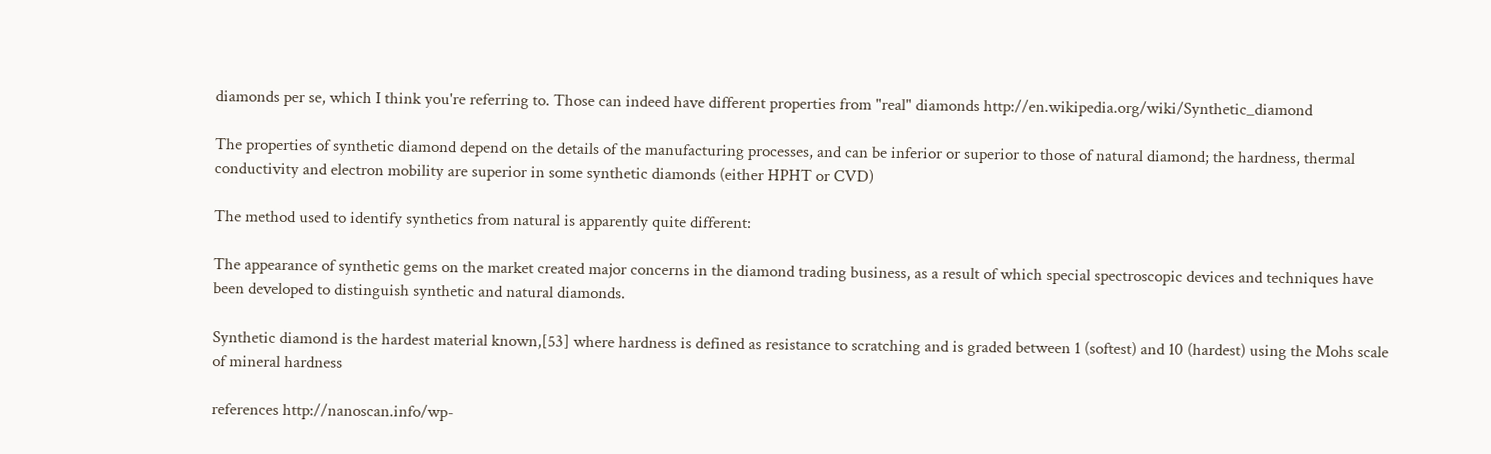diamonds per se, which I think you're referring to. Those can indeed have different properties from "real" diamonds http://en.wikipedia.org/wiki/Synthetic_diamond

The properties of synthetic diamond depend on the details of the manufacturing processes, and can be inferior or superior to those of natural diamond; the hardness, thermal conductivity and electron mobility are superior in some synthetic diamonds (either HPHT or CVD)

The method used to identify synthetics from natural is apparently quite different:

The appearance of synthetic gems on the market created major concerns in the diamond trading business, as a result of which special spectroscopic devices and techniques have been developed to distinguish synthetic and natural diamonds.

Synthetic diamond is the hardest material known,[53] where hardness is defined as resistance to scratching and is graded between 1 (softest) and 10 (hardest) using the Mohs scale of mineral hardness

references http://nanoscan.info/wp-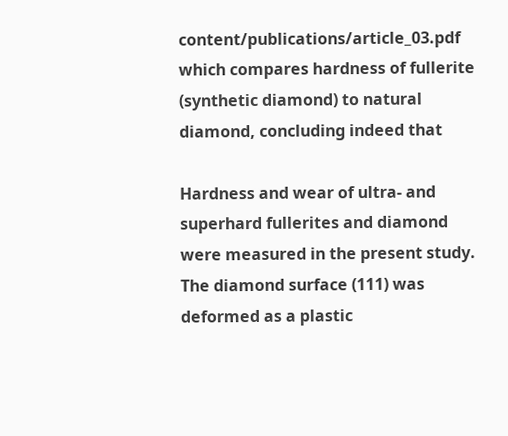content/publications/article_03.pdf which compares hardness of fullerite (synthetic diamond) to natural diamond, concluding indeed that

Hardness and wear of ultra- and superhard fullerites and diamond were measured in the present study. The diamond surface (111) was deformed as a plastic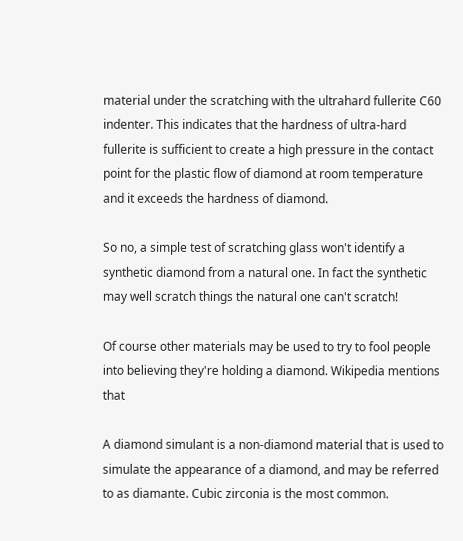material under the scratching with the ultrahard fullerite C60 indenter. This indicates that the hardness of ultra-hard fullerite is sufficient to create a high pressure in the contact point for the plastic flow of diamond at room temperature and it exceeds the hardness of diamond.

So no, a simple test of scratching glass won't identify a synthetic diamond from a natural one. In fact the synthetic may well scratch things the natural one can't scratch!

Of course other materials may be used to try to fool people into believing they're holding a diamond. Wikipedia mentions that

A diamond simulant is a non-diamond material that is used to simulate the appearance of a diamond, and may be referred to as diamante. Cubic zirconia is the most common.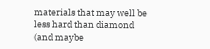materials that may well be less hard than diamond (and maybe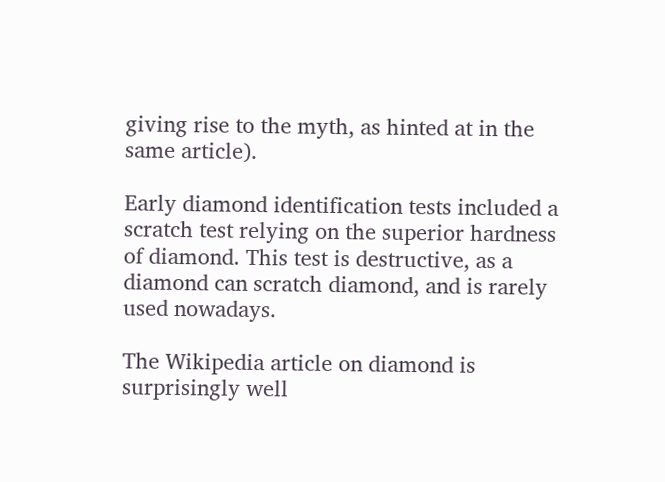giving rise to the myth, as hinted at in the same article).

Early diamond identification tests included a scratch test relying on the superior hardness of diamond. This test is destructive, as a diamond can scratch diamond, and is rarely used nowadays.

The Wikipedia article on diamond is surprisingly well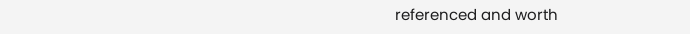referenced and worth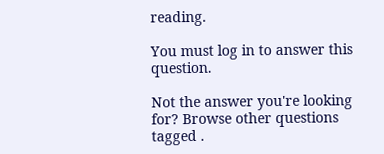reading.

You must log in to answer this question.

Not the answer you're looking for? Browse other questions tagged .